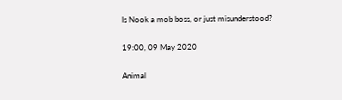Is Nook a mob boss, or just misunderstood?

19:00, 09 May 2020

Animal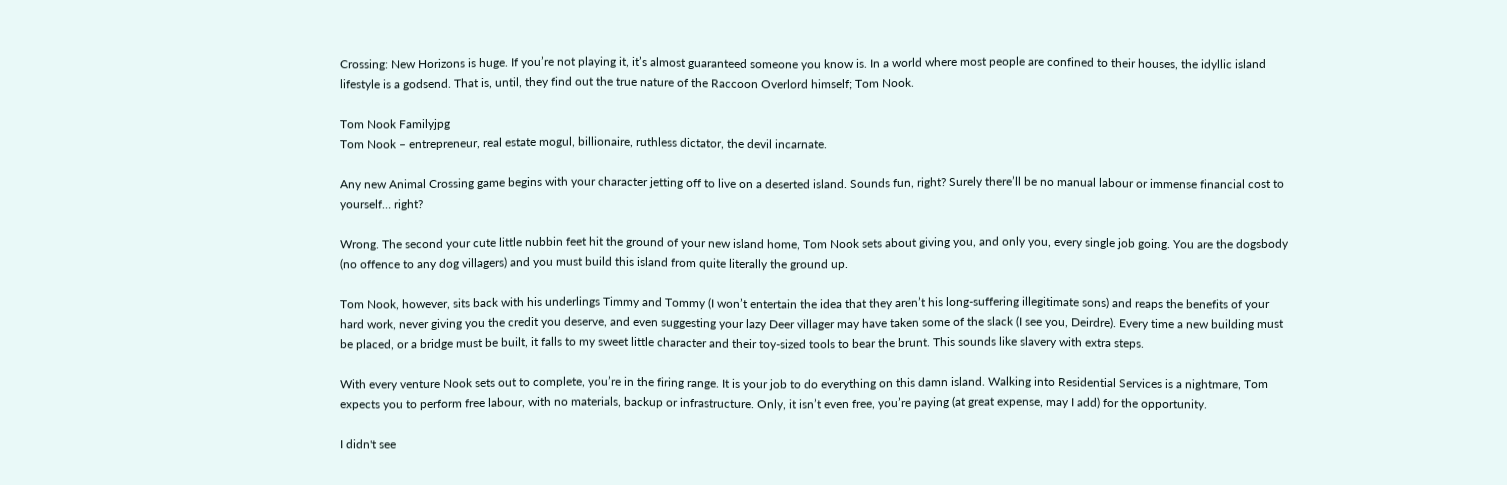Crossing: New Horizons is huge. If you’re not playing it, it’s almost guaranteed someone you know is. In a world where most people are confined to their houses, the idyllic island lifestyle is a godsend. That is, until, they find out the true nature of the Raccoon Overlord himself; Tom Nook.

Tom Nook Familyjpg
Tom Nook – entrepreneur, real estate mogul, billionaire, ruthless dictator, the devil incarnate.

Any new Animal Crossing game begins with your character jetting off to live on a deserted island. Sounds fun, right? Surely there’ll be no manual labour or immense financial cost to yourself… right?

Wrong. The second your cute little nubbin feet hit the ground of your new island home, Tom Nook sets about giving you, and only you, every single job going. You are the dogsbody (no offence to any dog villagers) and you must build this island from quite literally the ground up.

Tom Nook, however, sits back with his underlings Timmy and Tommy (I won’t entertain the idea that they aren’t his long-suffering illegitimate sons) and reaps the benefits of your hard work, never giving you the credit you deserve, and even suggesting your lazy Deer villager may have taken some of the slack (I see you, Deirdre). Every time a new building must be placed, or a bridge must be built, it falls to my sweet little character and their toy-sized tools to bear the brunt. This sounds like slavery with extra steps.

With every venture Nook sets out to complete, you’re in the firing range. It is your job to do everything on this damn island. Walking into Residential Services is a nightmare, Tom expects you to perform free labour, with no materials, backup or infrastructure. Only, it isn’t even free, you’re paying (at great expense, may I add) for the opportunity.

I didn't see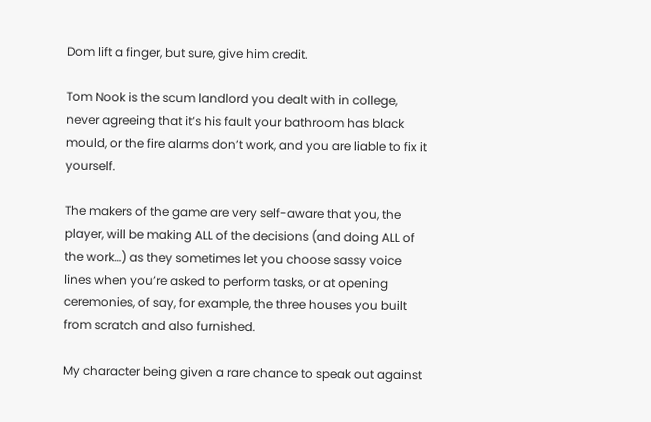Dom lift a finger, but sure, give him credit.

Tom Nook is the scum landlord you dealt with in college, never agreeing that it’s his fault your bathroom has black mould, or the fire alarms don’t work, and you are liable to fix it yourself.

The makers of the game are very self-aware that you, the player, will be making ALL of the decisions (and doing ALL of the work…) as they sometimes let you choose sassy voice lines when you’re asked to perform tasks, or at opening ceremonies, of say, for example, the three houses you built from scratch and also furnished.

My character being given a rare chance to speak out against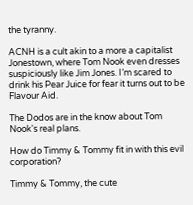the tyranny.

ACNH is a cult akin to a more a capitalist Jonestown, where Tom Nook even dresses suspiciously like Jim Jones. I’m scared to drink his Pear Juice for fear it turns out to be Flavour Aid.

The Dodos are in the know about Tom Nook's real plans.

How do Timmy & Tommy fit in with this evil corporation?

Timmy & Tommy, the cute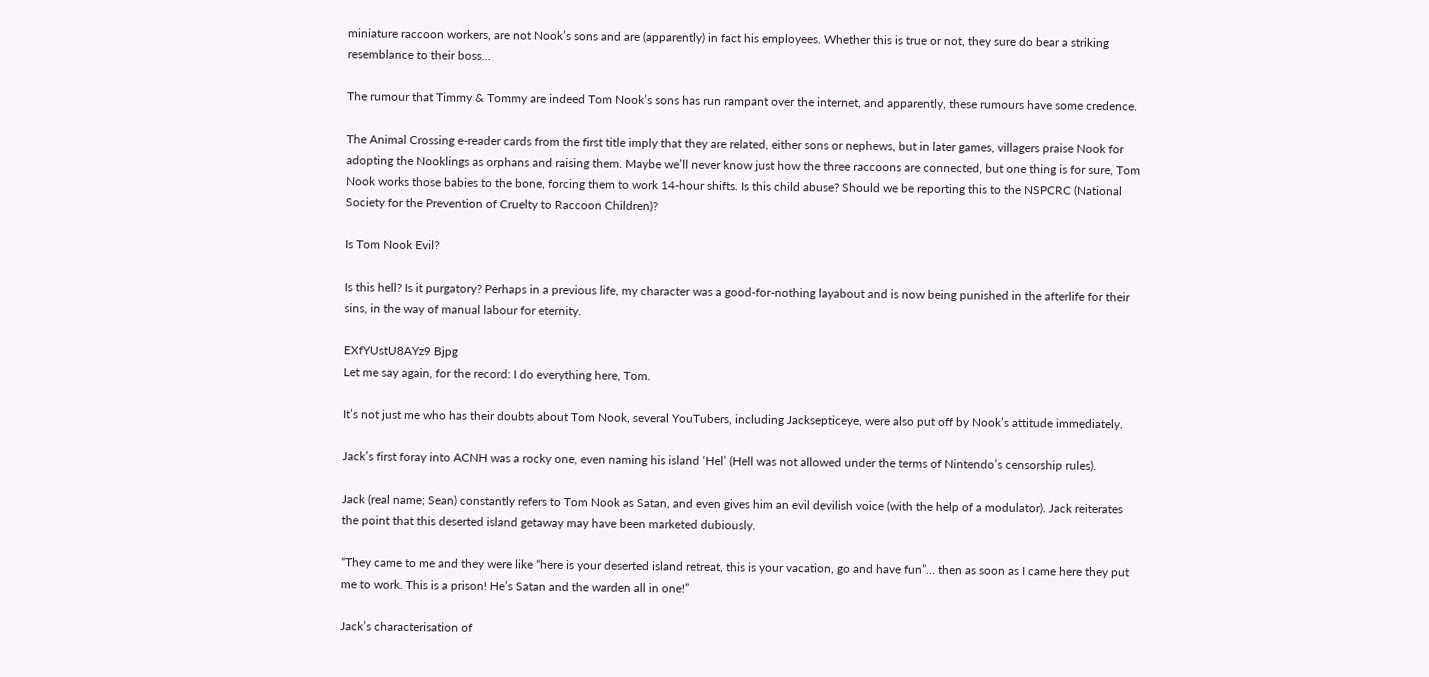miniature raccoon workers, are not Nook’s sons and are (apparently) in fact his employees. Whether this is true or not, they sure do bear a striking resemblance to their boss…

The rumour that Timmy & Tommy are indeed Tom Nook’s sons has run rampant over the internet, and apparently, these rumours have some credence.

The Animal Crossing e-reader cards from the first title imply that they are related, either sons or nephews, but in later games, villagers praise Nook for adopting the Nooklings as orphans and raising them. Maybe we’ll never know just how the three raccoons are connected, but one thing is for sure, Tom Nook works those babies to the bone, forcing them to work 14-hour shifts. Is this child abuse? Should we be reporting this to the NSPCRC (National Society for the Prevention of Cruelty to Raccoon Children)?

Is Tom Nook Evil?

Is this hell? Is it purgatory? Perhaps in a previous life, my character was a good-for-nothing layabout and is now being punished in the afterlife for their sins, in the way of manual labour for eternity.

EXfYUstU8AYz9 Bjpg
Let me say again, for the record: I do everything here, Tom.

It’s not just me who has their doubts about Tom Nook, several YouTubers, including Jacksepticeye, were also put off by Nook’s attitude immediately.

Jack’s first foray into ACNH was a rocky one, even naming his island ‘Hel’ (Hell was not allowed under the terms of Nintendo’s censorship rules).

Jack (real name; Sean) constantly refers to Tom Nook as Satan, and even gives him an evil devilish voice (with the help of a modulator). Jack reiterates the point that this deserted island getaway may have been marketed dubiously.

“They came to me and they were like “here is your deserted island retreat, this is your vacation, go and have fun”… then as soon as I came here they put me to work. This is a prison! He’s Satan and the warden all in one!”

Jack’s characterisation of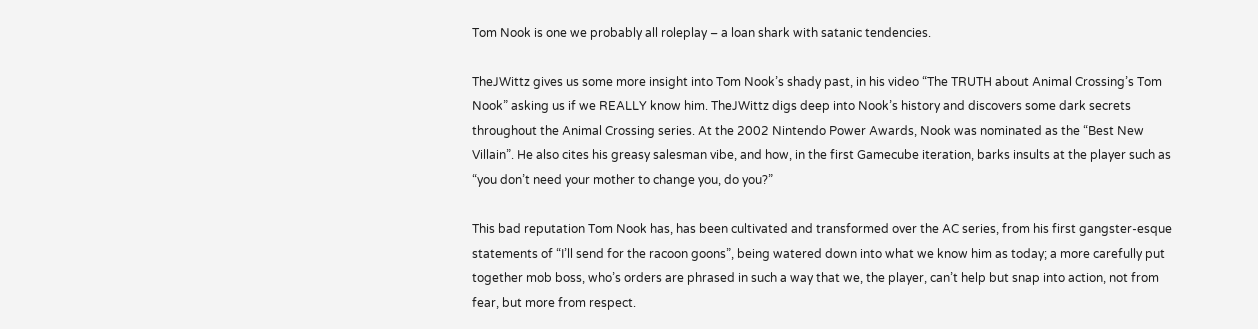Tom Nook is one we probably all roleplay – a loan shark with satanic tendencies.

TheJWittz gives us some more insight into Tom Nook’s shady past, in his video “The TRUTH about Animal Crossing’s Tom Nook” asking us if we REALLY know him. TheJWittz digs deep into Nook’s history and discovers some dark secrets throughout the Animal Crossing series. At the 2002 Nintendo Power Awards, Nook was nominated as the “Best New Villain”. He also cites his greasy salesman vibe, and how, in the first Gamecube iteration, barks insults at the player such as “you don’t need your mother to change you, do you?”

This bad reputation Tom Nook has, has been cultivated and transformed over the AC series, from his first gangster-esque statements of “I’ll send for the racoon goons”, being watered down into what we know him as today; a more carefully put together mob boss, who’s orders are phrased in such a way that we, the player, can’t help but snap into action, not from fear, but more from respect.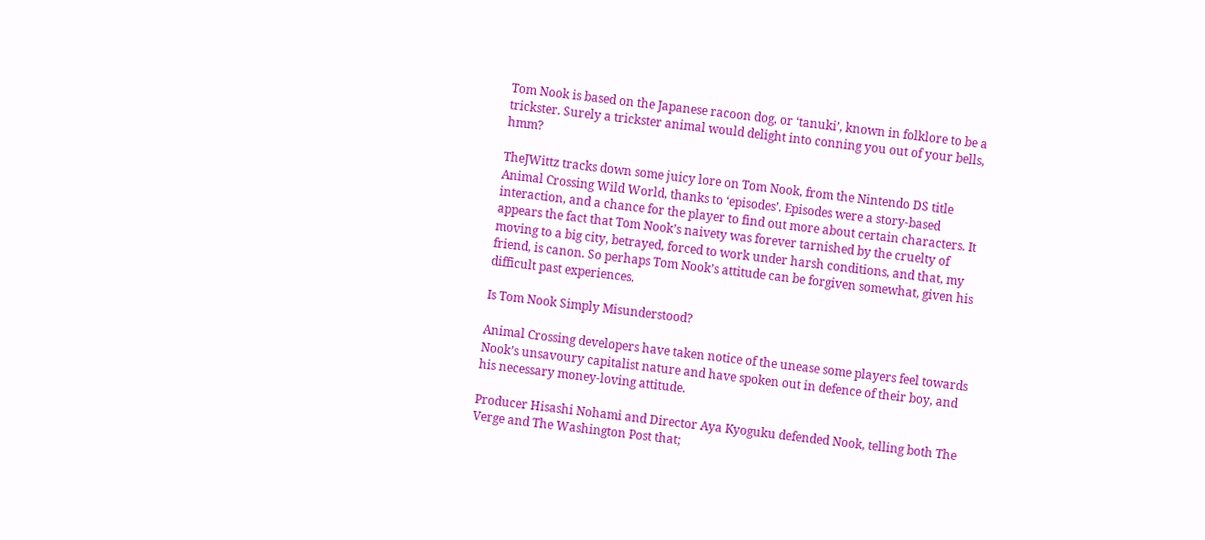Tom Nook is based on the Japanese racoon dog, or ‘tanuki’, known in folklore to be a trickster. Surely a trickster animal would delight into conning you out of your bells, hmm?

TheJWittz tracks down some juicy lore on Tom Nook, from the Nintendo DS title Animal Crossing Wild World, thanks to ‘episodes’. Episodes were a story-based interaction, and a chance for the player to find out more about certain characters. It appears the fact that Tom Nook’s naivety was forever tarnished by the cruelty of moving to a big city, betrayed, forced to work under harsh conditions, and that, my friend, is canon. So perhaps Tom Nook’s attitude can be forgiven somewhat, given his difficult past experiences.

Is Tom Nook Simply Misunderstood?

Animal Crossing developers have taken notice of the unease some players feel towards Nook’s unsavoury capitalist nature and have spoken out in defence of their boy, and his necessary money-loving attitude.

Producer Hisashi Nohami and Director Aya Kyoguku defended Nook, telling both The Verge and The Washington Post that;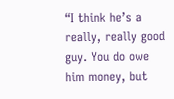“I think he’s a really, really good guy. You do owe him money, but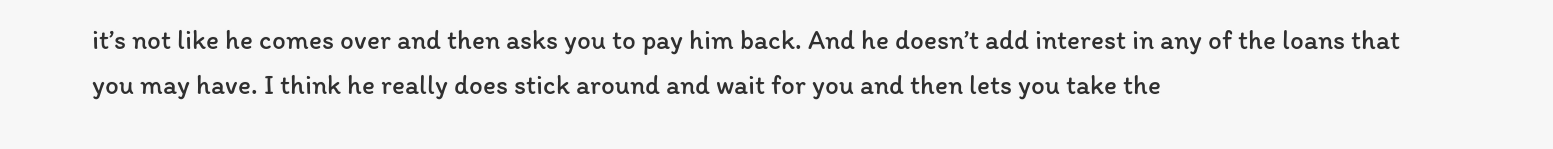it’s not like he comes over and then asks you to pay him back. And he doesn’t add interest in any of the loans that you may have. I think he really does stick around and wait for you and then lets you take the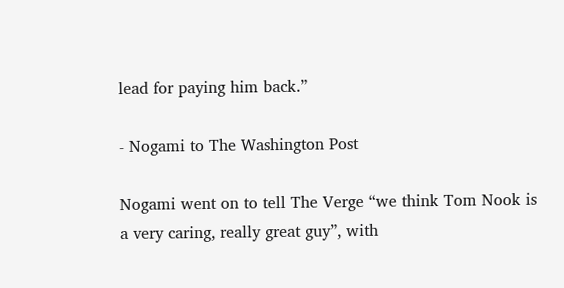lead for paying him back.”

- Nogami to The Washington Post

Nogami went on to tell The Verge “we think Tom Nook is a very caring, really great guy”, with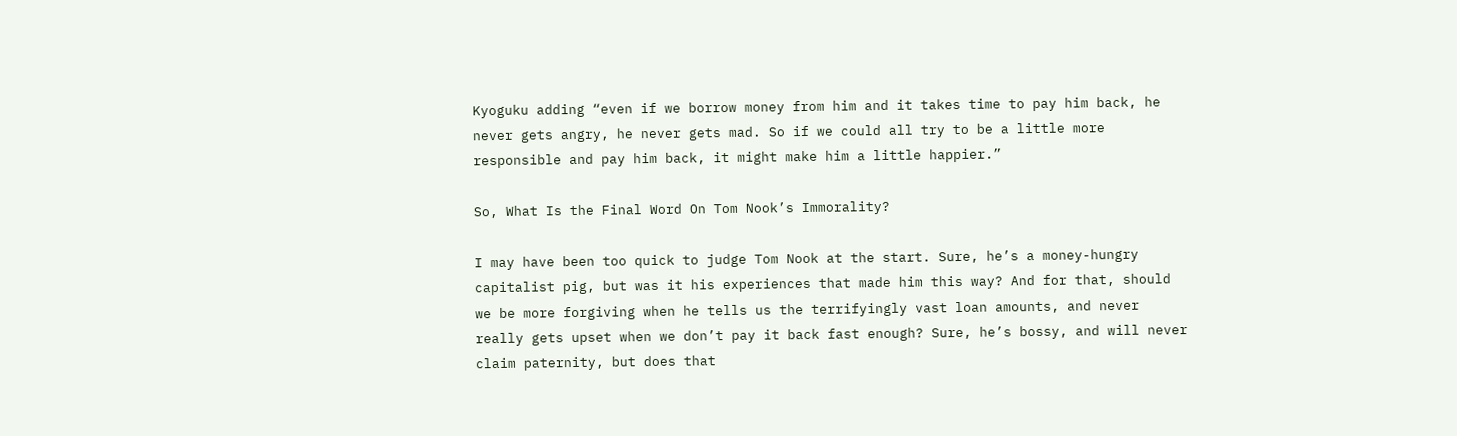Kyoguku adding “even if we borrow money from him and it takes time to pay him back, he never gets angry, he never gets mad. So if we could all try to be a little more responsible and pay him back, it might make him a little happier.”

So, What Is the Final Word On Tom Nook’s Immorality?

I may have been too quick to judge Tom Nook at the start. Sure, he’s a money-hungry capitalist pig, but was it his experiences that made him this way? And for that, should we be more forgiving when he tells us the terrifyingly vast loan amounts, and never really gets upset when we don’t pay it back fast enough? Sure, he’s bossy, and will never claim paternity, but does that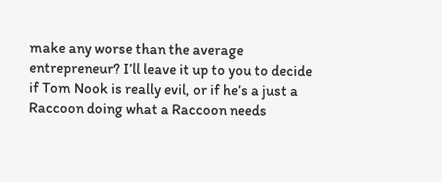make any worse than the average entrepreneur? I’ll leave it up to you to decide if Tom Nook is really evil, or if he’s a just a Raccoon doing what a Raccoon needs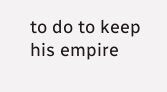to do to keep his empire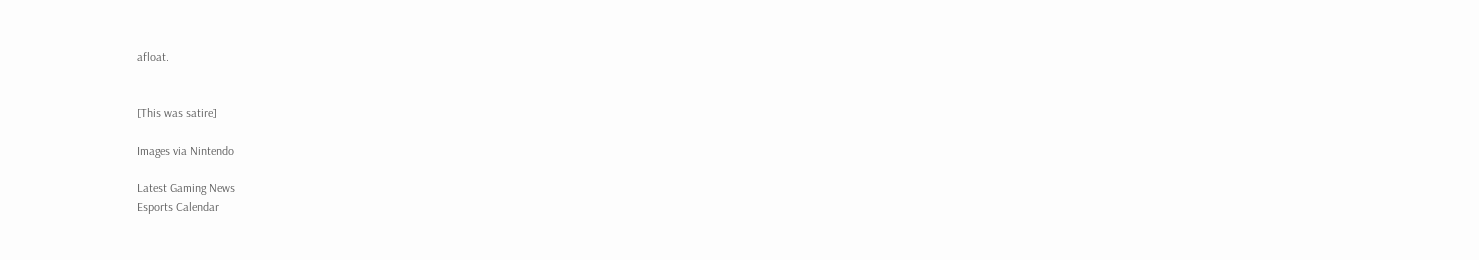afloat.


[This was satire]

Images via Nintendo

Latest Gaming News
Esports Calendar